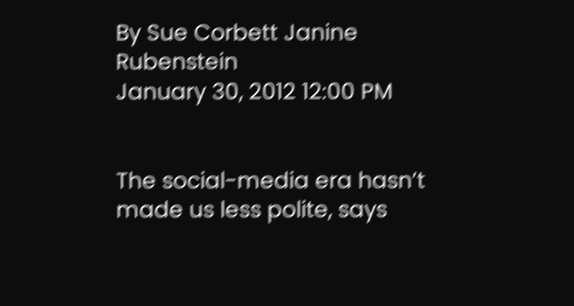By Sue Corbett Janine Rubenstein
January 30, 2012 12:00 PM


The social-media era hasn’t made us less polite, says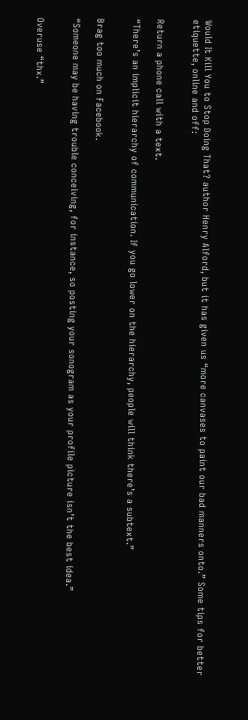Would It Kill You to Stop Doing That? author Henry Alford, but it has given us “more canvases to paint our bad manners onto.” Some tips for better etiquette, online and off:


Return a phone call with a text.

“There’s an implicit hierarchy of communication. If you go lower on the hierarchy, people will think there’s a subtext.”


Brag too much on Facebook.

“Someone may be having trouble conceiving, for instance, so posting your sonogram as your profile picture isn’t the best idea.”


Overuse “thx.”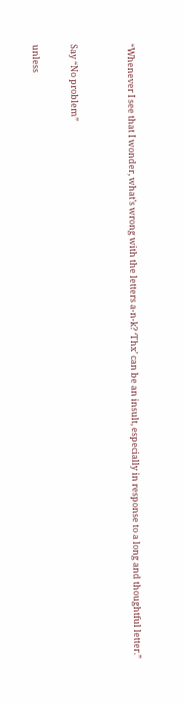“Whenever I see that I wonder, what’s wrong with the letters a-n-k? ‘Thx’ can be an insult, especially in response to a long and thoughtful letter.”


Say “No problem”

unless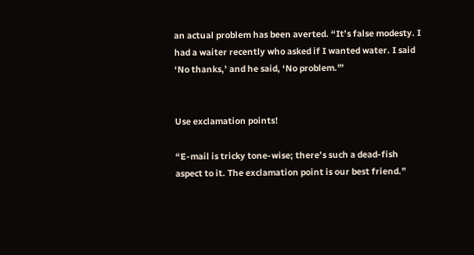an actual problem has been averted. “It’s false modesty. I had a waiter recently who asked if I wanted water. I said ‘No thanks,’ and he said, ‘No problem.'”


Use exclamation points!

“E-mail is tricky tone-wise; there’s such a dead-fish aspect to it. The exclamation point is our best friend.”